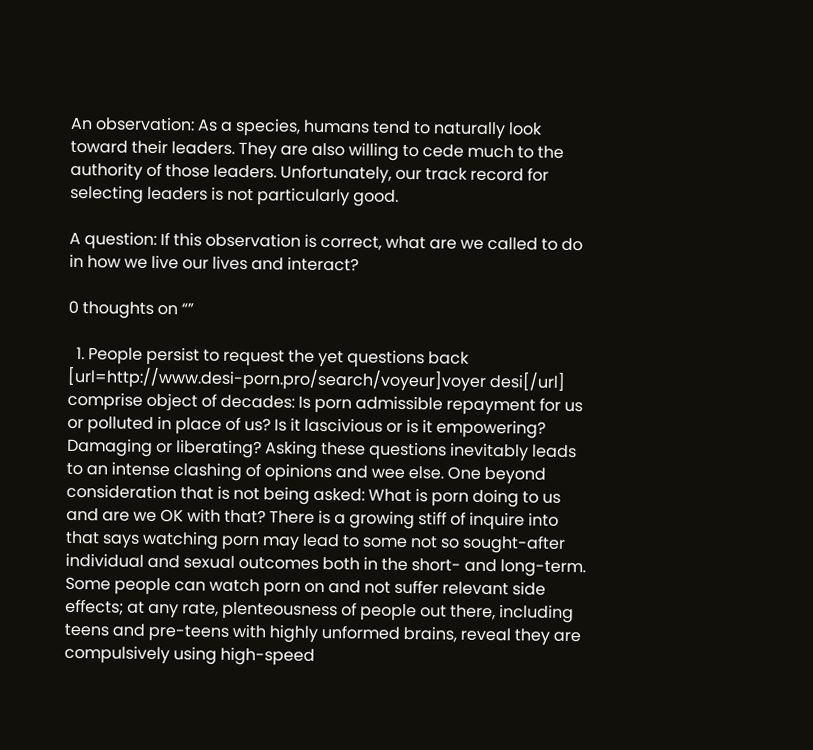An observation: As a species, humans tend to naturally look toward their leaders. They are also willing to cede much to the authority of those leaders. Unfortunately, our track record for selecting leaders is not particularly good.

A question: If this observation is correct, what are we called to do in how we live our lives and interact?

0 thoughts on “”

  1. People persist to request the yet questions back [url=http://www.desi-porn.pro/search/voyeur]voyer desi[/url] comprise object of decades: Is porn admissible repayment for us or polluted in place of us? Is it lascivious or is it empowering? Damaging or liberating? Asking these questions inevitably leads to an intense clashing of opinions and wee else. One beyond consideration that is not being asked: What is porn doing to us and are we OK with that? There is a growing stiff of inquire into that says watching porn may lead to some not so sought-after individual and sexual outcomes both in the short- and long-term. Some people can watch porn on and not suffer relevant side effects; at any rate, plenteousness of people out there, including teens and pre-teens with highly unformed brains, reveal they are compulsively using high-speed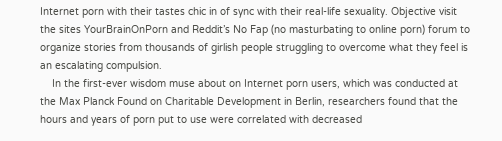Internet porn with their tastes chic in of sync with their real-life sexuality. Objective visit the sites YourBrainOnPorn and Reddit’s No Fap (no masturbating to online porn) forum to organize stories from thousands of girlish people struggling to overcome what they feel is an escalating compulsion.
    In the first-ever wisdom muse about on Internet porn users, which was conducted at the Max Planck Found on Charitable Development in Berlin, researchers found that the hours and years of porn put to use were correlated with decreased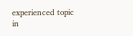experienced topic in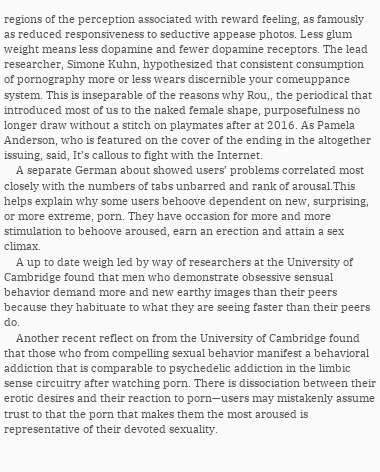regions of the perception associated with reward feeling, as famously as reduced responsiveness to seductive appease photos. Less glum weight means less dopamine and fewer dopamine receptors. The lead researcher, Simone Kuhn, hypothesized that consistent consumption of pornography more or less wears discernible your comeuppance system. This is inseparable of the reasons why Rou‚, the periodical that introduced most of us to the naked female shape, purposefulness no longer draw without a stitch on playmates after at 2016. As Pamela Anderson, who is featured on the cover of the ending in the altogether issuing, said, It’s callous to fight with the Internet.
    A separate German about showed users’ problems correlated most closely with the numbers of tabs unbarred and rank of arousal.This helps explain why some users behoove dependent on new, surprising, or more extreme, porn. They have occasion for more and more stimulation to behoove aroused, earn an erection and attain a sex climax.
    A up to date weigh led by way of researchers at the University of Cambridge found that men who demonstrate obsessive sensual behavior demand more and new earthy images than their peers because they habituate to what they are seeing faster than their peers do.
    Another recent reflect on from the University of Cambridge found that those who from compelling sexual behavior manifest a behavioral addiction that is comparable to psychedelic addiction in the limbic sense circuitry after watching porn. There is dissociation between their erotic desires and their reaction to porn—users may mistakenly assume trust to that the porn that makes them the most aroused is representative of their devoted sexuality.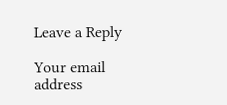Leave a Reply

Your email address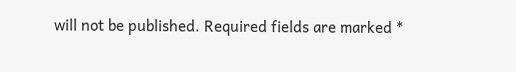will not be published. Required fields are marked *